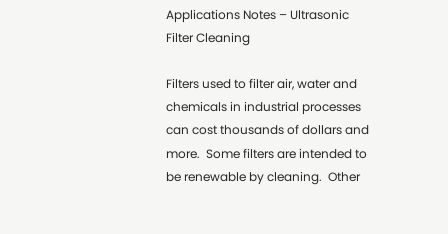Applications Notes – Ultrasonic Filter Cleaning

Filters used to filter air, water and chemicals in industrial processes can cost thousands of dollars and more.  Some filters are intended to be renewable by cleaning.  Other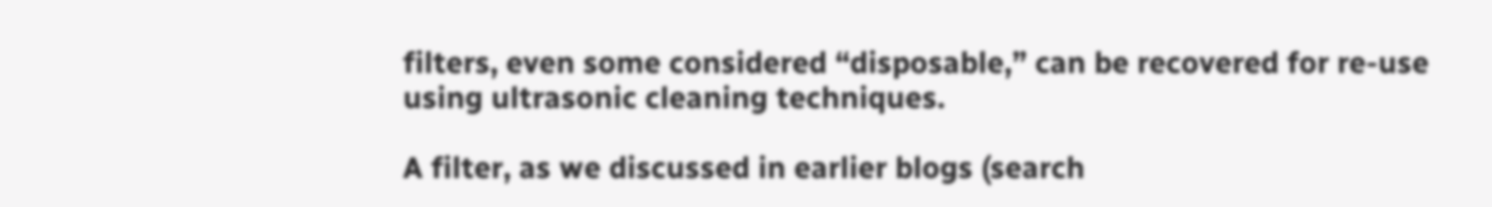filters, even some considered “disposable,” can be recovered for re-use using ultrasonic cleaning techniques.

A filter, as we discussed in earlier blogs (search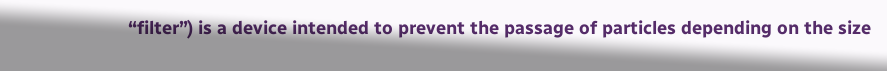“filter”) is a device intended to prevent the passage of particles depending on the size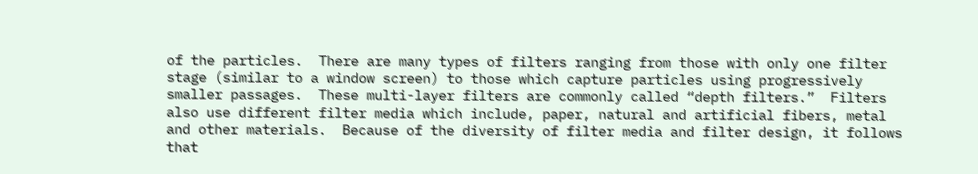of the particles.  There are many types of filters ranging from those with only one filter stage (similar to a window screen) to those which capture particles using progressively smaller passages.  These multi-layer filters are commonly called “depth filters.”  Filters also use different filter media which include, paper, natural and artificial fibers, metal and other materials.  Because of the diversity of filter media and filter design, it follows that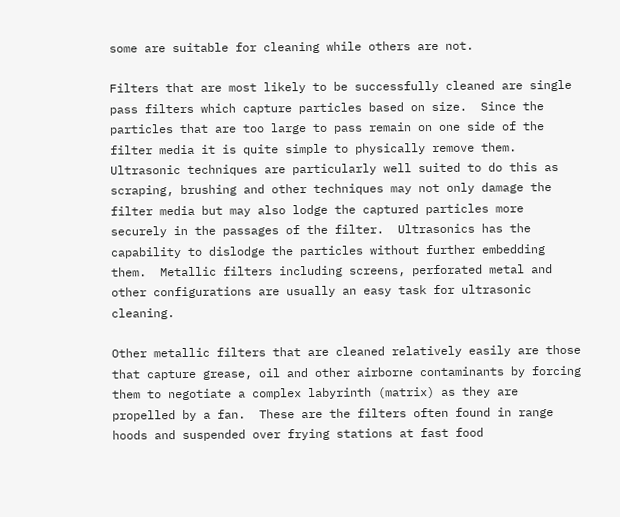some are suitable for cleaning while others are not.

Filters that are most likely to be successfully cleaned are single pass filters which capture particles based on size.  Since the particles that are too large to pass remain on one side of the filter media it is quite simple to physically remove them.  Ultrasonic techniques are particularly well suited to do this as scraping, brushing and other techniques may not only damage the filter media but may also lodge the captured particles more securely in the passages of the filter.  Ultrasonics has the capability to dislodge the particles without further embedding them.  Metallic filters including screens, perforated metal and other configurations are usually an easy task for ultrasonic cleaning.

Other metallic filters that are cleaned relatively easily are those that capture grease, oil and other airborne contaminants by forcing them to negotiate a complex labyrinth (matrix) as they are propelled by a fan.  These are the filters often found in range hoods and suspended over frying stations at fast food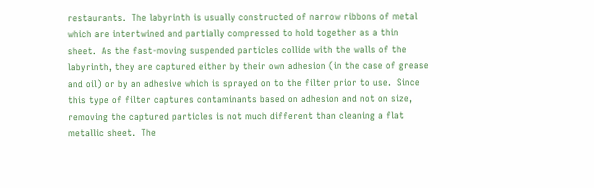restaurants.  The labyrinth is usually constructed of narrow ribbons of metal which are intertwined and partially compressed to hold together as a thin sheet.  As the fast-moving suspended particles collide with the walls of the labyrinth, they are captured either by their own adhesion (in the case of grease and oil) or by an adhesive which is sprayed on to the filter prior to use.  Since this type of filter captures contaminants based on adhesion and not on size, removing the captured particles is not much different than cleaning a flat metallic sheet.  The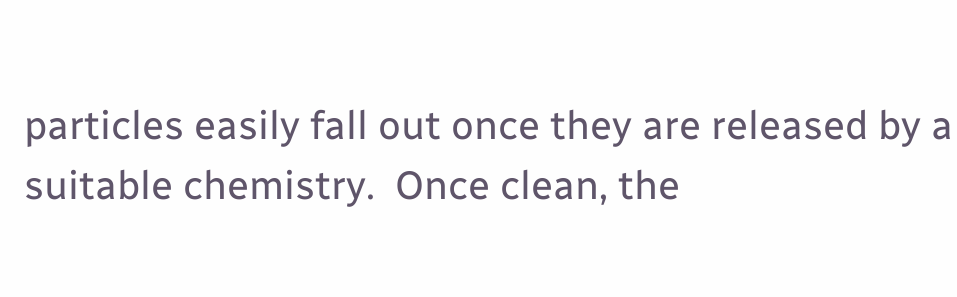particles easily fall out once they are released by a suitable chemistry.  Once clean, the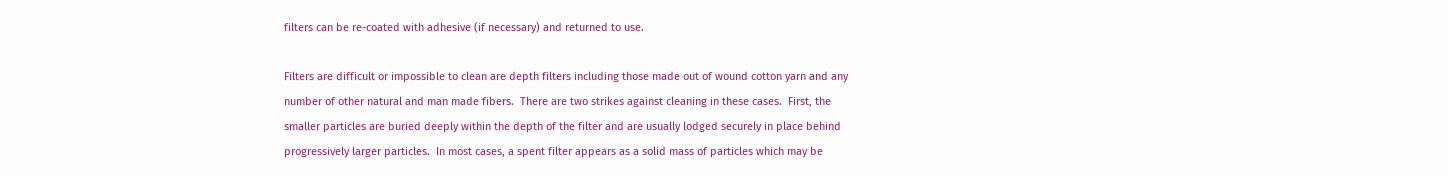filters can be re-coated with adhesive (if necessary) and returned to use.

Filters are difficult or impossible to clean are depth filters including those made out of wound cotton yarn and any number of other natural and man made fibers.  There are two strikes against cleaning in these cases.  First, the smaller particles are buried deeply within the depth of the filter and are usually lodged securely in place behind progressively larger particles.  In most cases, a spent filter appears as a solid mass of particles which may be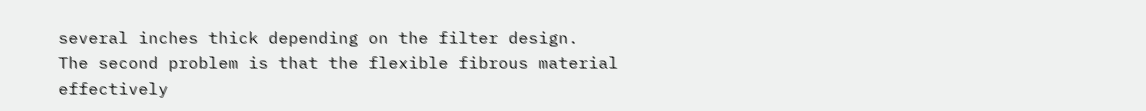several inches thick depending on the filter design.  The second problem is that the flexible fibrous material effectively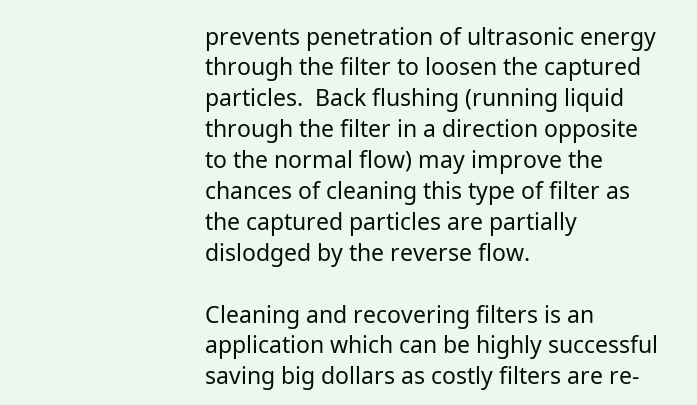prevents penetration of ultrasonic energy through the filter to loosen the captured particles.  Back flushing (running liquid through the filter in a direction opposite to the normal flow) may improve the chances of cleaning this type of filter as the captured particles are partially dislodged by the reverse flow.

Cleaning and recovering filters is an application which can be highly successful saving big dollars as costly filters are re-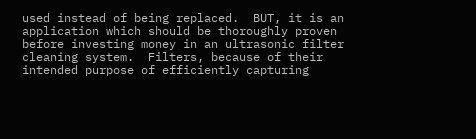used instead of being replaced.  BUT, it is an application which should be thoroughly proven before investing money in an ultrasonic filter cleaning system.  Filters, because of their intended purpose of efficiently capturing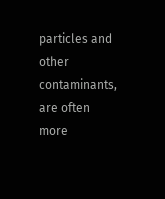particles and other contaminants, are often more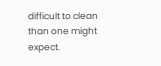difficult to clean than one might expect.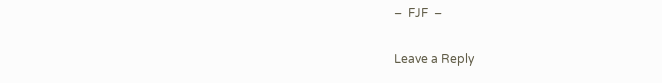–  FJF  –

Leave a Reply